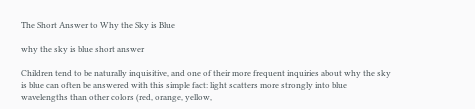The Short Answer to Why the Sky is Blue

why the sky is blue short answer

Children tend to be naturally inquisitive, and one of their more frequent inquiries about why the sky is blue can often be answered with this simple fact: light scatters more strongly into blue wavelengths than other colors (red, orange, yellow,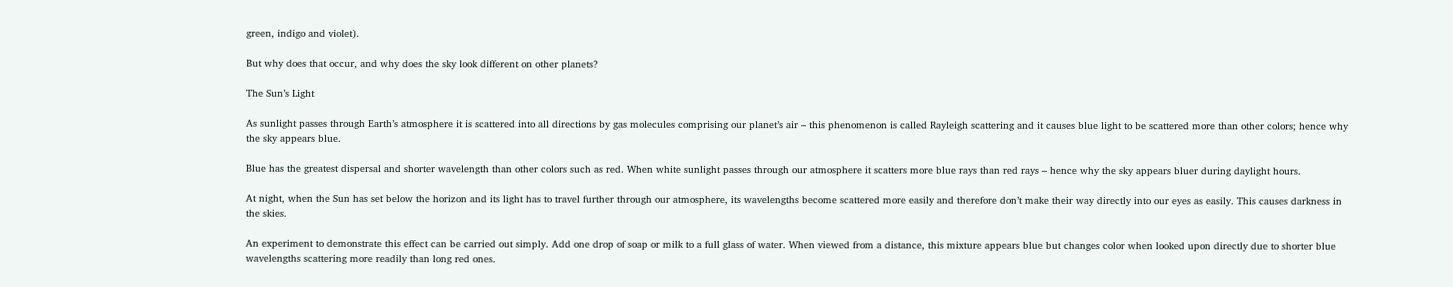green, indigo and violet).

But why does that occur, and why does the sky look different on other planets?

The Sun’s Light

As sunlight passes through Earth’s atmosphere it is scattered into all directions by gas molecules comprising our planet’s air – this phenomenon is called Rayleigh scattering and it causes blue light to be scattered more than other colors; hence why the sky appears blue.

Blue has the greatest dispersal and shorter wavelength than other colors such as red. When white sunlight passes through our atmosphere it scatters more blue rays than red rays – hence why the sky appears bluer during daylight hours.

At night, when the Sun has set below the horizon and its light has to travel further through our atmosphere, its wavelengths become scattered more easily and therefore don’t make their way directly into our eyes as easily. This causes darkness in the skies.

An experiment to demonstrate this effect can be carried out simply. Add one drop of soap or milk to a full glass of water. When viewed from a distance, this mixture appears blue but changes color when looked upon directly due to shorter blue wavelengths scattering more readily than long red ones.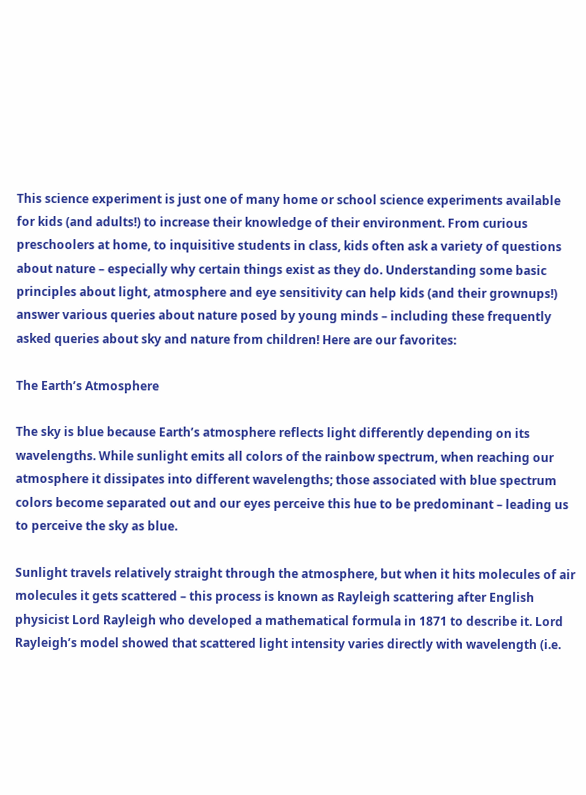This science experiment is just one of many home or school science experiments available for kids (and adults!) to increase their knowledge of their environment. From curious preschoolers at home, to inquisitive students in class, kids often ask a variety of questions about nature – especially why certain things exist as they do. Understanding some basic principles about light, atmosphere and eye sensitivity can help kids (and their grownups!) answer various queries about nature posed by young minds – including these frequently asked queries about sky and nature from children! Here are our favorites:

The Earth’s Atmosphere

The sky is blue because Earth’s atmosphere reflects light differently depending on its wavelengths. While sunlight emits all colors of the rainbow spectrum, when reaching our atmosphere it dissipates into different wavelengths; those associated with blue spectrum colors become separated out and our eyes perceive this hue to be predominant – leading us to perceive the sky as blue.

Sunlight travels relatively straight through the atmosphere, but when it hits molecules of air molecules it gets scattered – this process is known as Rayleigh scattering after English physicist Lord Rayleigh who developed a mathematical formula in 1871 to describe it. Lord Rayleigh’s model showed that scattered light intensity varies directly with wavelength (i.e.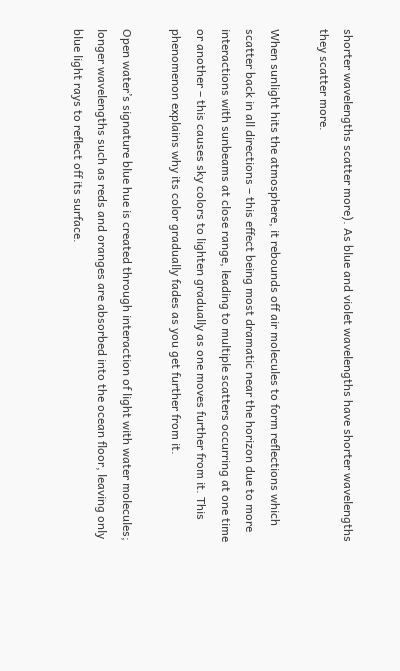shorter wavelengths scatter more). As blue and violet wavelengths have shorter wavelengths they scatter more.

When sunlight hits the atmosphere, it rebounds off air molecules to form reflections which scatter back in all directions – this effect being most dramatic near the horizon due to more interactions with sunbeams at close range, leading to multiple scatters occurring at one time or another – this causes sky colors to lighten gradually as one moves further from it. This phenomenon explains why its color gradually fades as you get further from it.

Open water’s signature blue hue is created through interaction of light with water molecules; longer wavelengths such as reds and oranges are absorbed into the ocean floor, leaving only blue light rays to reflect off its surface.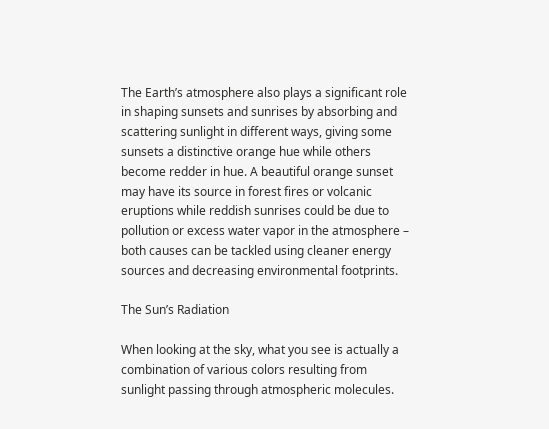The Earth’s atmosphere also plays a significant role in shaping sunsets and sunrises by absorbing and scattering sunlight in different ways, giving some sunsets a distinctive orange hue while others become redder in hue. A beautiful orange sunset may have its source in forest fires or volcanic eruptions while reddish sunrises could be due to pollution or excess water vapor in the atmosphere – both causes can be tackled using cleaner energy sources and decreasing environmental footprints.

The Sun’s Radiation

When looking at the sky, what you see is actually a combination of various colors resulting from sunlight passing through atmospheric molecules.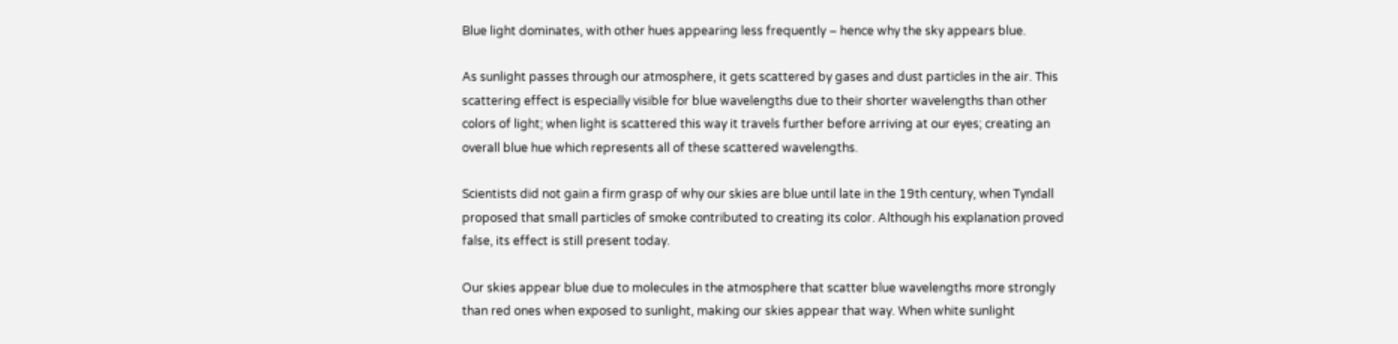Blue light dominates, with other hues appearing less frequently – hence why the sky appears blue.

As sunlight passes through our atmosphere, it gets scattered by gases and dust particles in the air. This scattering effect is especially visible for blue wavelengths due to their shorter wavelengths than other colors of light; when light is scattered this way it travels further before arriving at our eyes; creating an overall blue hue which represents all of these scattered wavelengths.

Scientists did not gain a firm grasp of why our skies are blue until late in the 19th century, when Tyndall proposed that small particles of smoke contributed to creating its color. Although his explanation proved false, its effect is still present today.

Our skies appear blue due to molecules in the atmosphere that scatter blue wavelengths more strongly than red ones when exposed to sunlight, making our skies appear that way. When white sunlight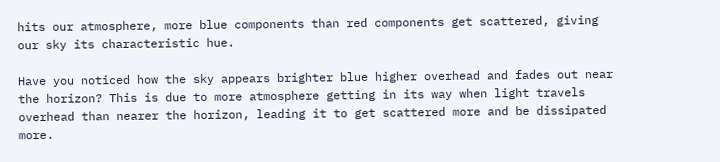hits our atmosphere, more blue components than red components get scattered, giving our sky its characteristic hue.

Have you noticed how the sky appears brighter blue higher overhead and fades out near the horizon? This is due to more atmosphere getting in its way when light travels overhead than nearer the horizon, leading it to get scattered more and be dissipated more.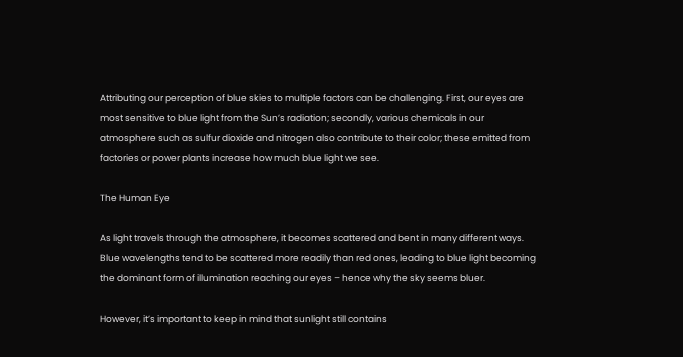Attributing our perception of blue skies to multiple factors can be challenging. First, our eyes are most sensitive to blue light from the Sun’s radiation; secondly, various chemicals in our atmosphere such as sulfur dioxide and nitrogen also contribute to their color; these emitted from factories or power plants increase how much blue light we see.

The Human Eye

As light travels through the atmosphere, it becomes scattered and bent in many different ways. Blue wavelengths tend to be scattered more readily than red ones, leading to blue light becoming the dominant form of illumination reaching our eyes – hence why the sky seems bluer.

However, it’s important to keep in mind that sunlight still contains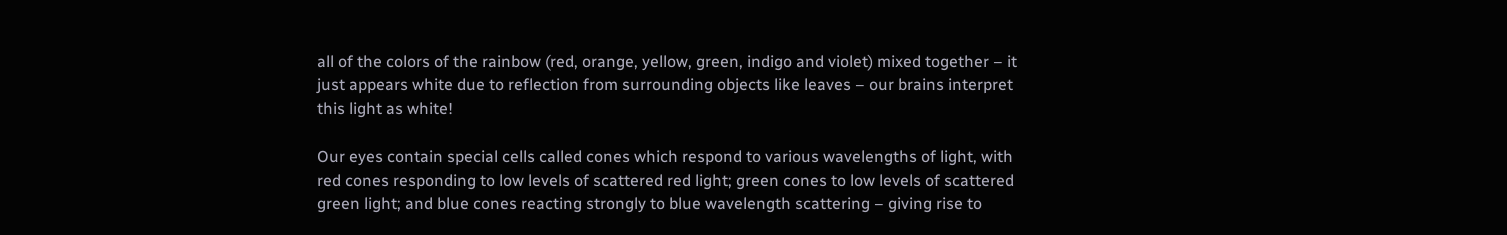all of the colors of the rainbow (red, orange, yellow, green, indigo and violet) mixed together – it just appears white due to reflection from surrounding objects like leaves – our brains interpret this light as white!

Our eyes contain special cells called cones which respond to various wavelengths of light, with red cones responding to low levels of scattered red light; green cones to low levels of scattered green light; and blue cones reacting strongly to blue wavelength scattering – giving rise to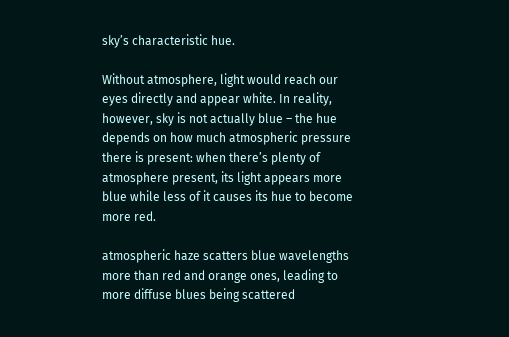sky’s characteristic hue.

Without atmosphere, light would reach our eyes directly and appear white. In reality, however, sky is not actually blue – the hue depends on how much atmospheric pressure there is present: when there’s plenty of atmosphere present, its light appears more blue while less of it causes its hue to become more red.

atmospheric haze scatters blue wavelengths more than red and orange ones, leading to more diffuse blues being scattered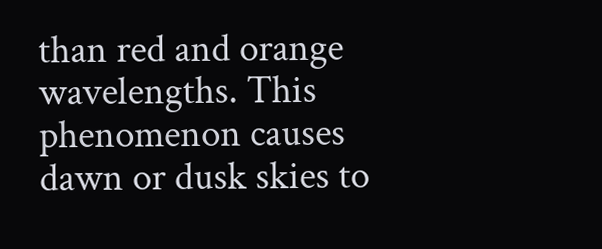than red and orange wavelengths. This phenomenon causes dawn or dusk skies to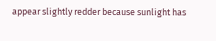appear slightly redder because sunlight has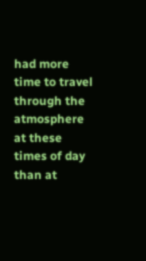had more time to travel through the atmosphere at these times of day than at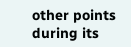other points during its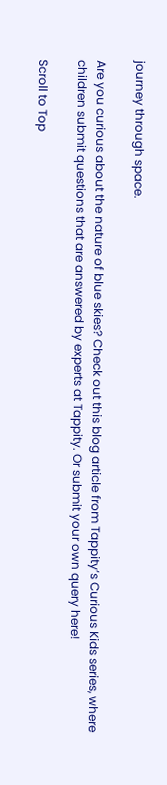journey through space.

Are you curious about the nature of blue skies? Check out this blog article from Tappity’s Curious Kids series, where children submit questions that are answered by experts at Tappity. Or submit your own query here!

Scroll to Top